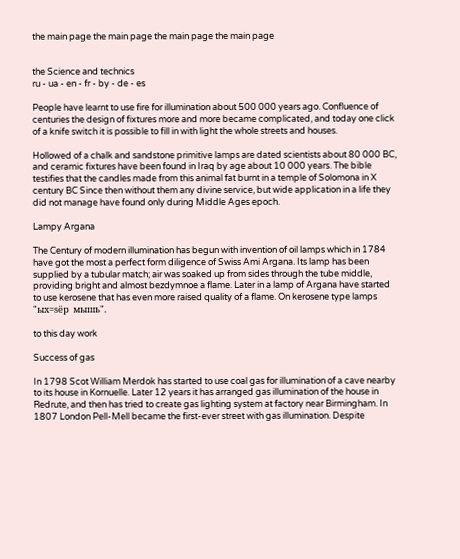the main page the main page the main page the main page


the Science and technics
ru - ua - en - fr - by - de - es

People have learnt to use fire for illumination about 500 000 years ago. Confluence of centuries the design of fixtures more and more became complicated, and today one click of a knife switch it is possible to fill in with light the whole streets and houses.

Hollowed of a chalk and sandstone primitive lamps are dated scientists about 80 000 BC, and ceramic fixtures have been found in Iraq by age about 10 000 years. The bible testifies that the candles made from this animal fat burnt in a temple of Solomona in X century BC Since then without them any divine service, but wide application in a life they did not manage have found only during Middle Ages epoch.

Lampy Argana

The Century of modern illumination has begun with invention of oil lamps which in 1784 have got the most a perfect form diligence of Swiss Ami Argana. Its lamp has been supplied by a tubular match; air was soaked up from sides through the tube middle, providing bright and almost bezdymnoe a flame. Later in a lamp of Argana have started to use kerosene that has even more raised quality of a flame. On kerosene type lamps "ых=ѕёр  мышь".

to this day work

Success of gas

In 1798 Scot William Merdok has started to use coal gas for illumination of a cave nearby to its house in Kornuelle. Later 12 years it has arranged gas illumination of the house in Redrute, and then has tried to create gas lighting system at factory near Birmingham. In 1807 London Pell-Mell became the first-ever street with gas illumination. Despite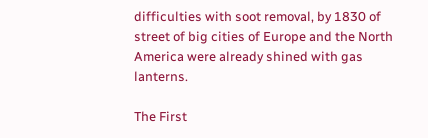difficulties with soot removal, by 1830 of street of big cities of Europe and the North America were already shined with gas lanterns.

The First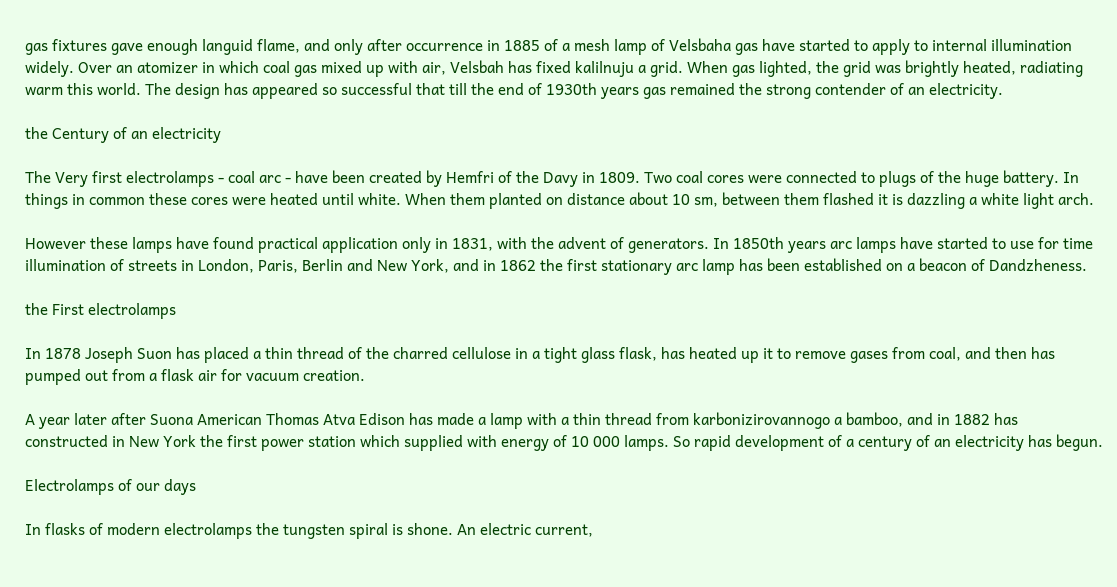gas fixtures gave enough languid flame, and only after occurrence in 1885 of a mesh lamp of Velsbaha gas have started to apply to internal illumination widely. Over an atomizer in which coal gas mixed up with air, Velsbah has fixed kalilnuju a grid. When gas lighted, the grid was brightly heated, radiating warm this world. The design has appeared so successful that till the end of 1930th years gas remained the strong contender of an electricity.

the Century of an electricity

The Very first electrolamps - coal arc - have been created by Hemfri of the Davy in 1809. Two coal cores were connected to plugs of the huge battery. In things in common these cores were heated until white. When them planted on distance about 10 sm, between them flashed it is dazzling a white light arch.

However these lamps have found practical application only in 1831, with the advent of generators. In 1850th years arc lamps have started to use for time illumination of streets in London, Paris, Berlin and New York, and in 1862 the first stationary arc lamp has been established on a beacon of Dandzheness.

the First electrolamps

In 1878 Joseph Suon has placed a thin thread of the charred cellulose in a tight glass flask, has heated up it to remove gases from coal, and then has pumped out from a flask air for vacuum creation.

A year later after Suona American Thomas Atva Edison has made a lamp with a thin thread from karbonizirovannogo a bamboo, and in 1882 has constructed in New York the first power station which supplied with energy of 10 000 lamps. So rapid development of a century of an electricity has begun.

Electrolamps of our days

In flasks of modern electrolamps the tungsten spiral is shone. An electric current,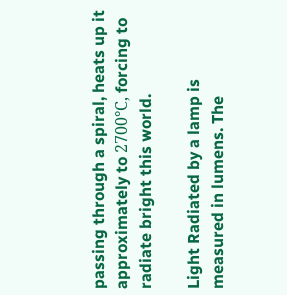passing through a spiral, heats up it approximately to 2700°С, forcing to radiate bright this world.

Light Radiated by a lamp is measured in lumens. The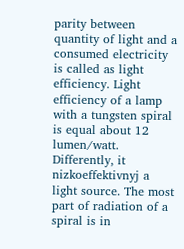parity between quantity of light and a consumed electricity is called as light efficiency. Light efficiency of a lamp with a tungsten spiral is equal about 12 lumen/watt. Differently, it nizkoeffektivnyj a light source. The most part of radiation of a spiral is in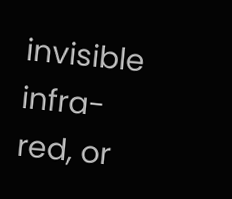invisible infra-red, or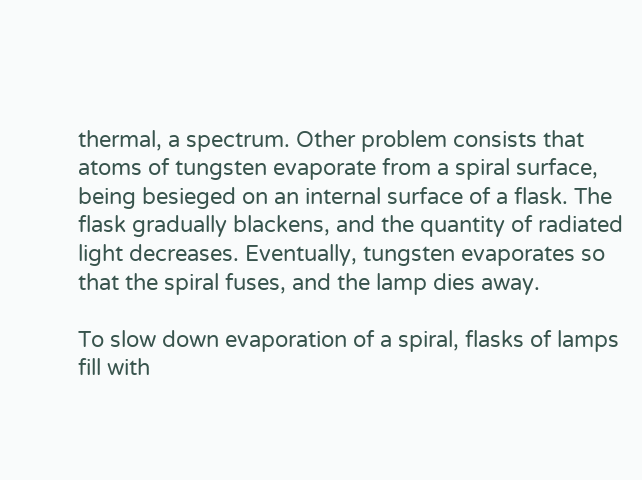thermal, a spectrum. Other problem consists that atoms of tungsten evaporate from a spiral surface, being besieged on an internal surface of a flask. The flask gradually blackens, and the quantity of radiated light decreases. Eventually, tungsten evaporates so that the spiral fuses, and the lamp dies away.

To slow down evaporation of a spiral, flasks of lamps fill with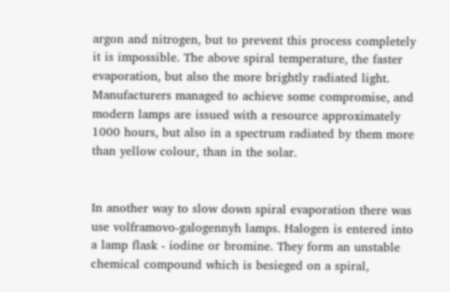argon and nitrogen, but to prevent this process completely it is impossible. The above spiral temperature, the faster evaporation, but also the more brightly radiated light. Manufacturers managed to achieve some compromise, and modern lamps are issued with a resource approximately 1000 hours, but also in a spectrum radiated by them more than yellow colour, than in the solar.


In another way to slow down spiral evaporation there was use volframovo-galogennyh lamps. Halogen is entered into a lamp flask - iodine or bromine. They form an unstable chemical compound which is besieged on a spiral,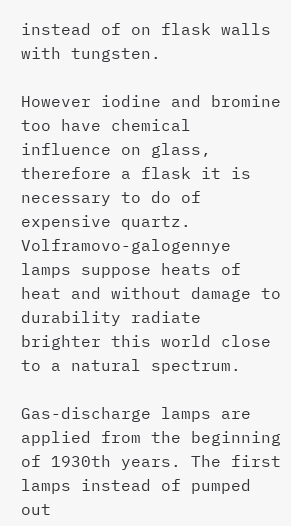instead of on flask walls with tungsten.

However iodine and bromine too have chemical influence on glass, therefore a flask it is necessary to do of expensive quartz. Volframovo-galogennye lamps suppose heats of heat and without damage to durability radiate brighter this world close to a natural spectrum.

Gas-discharge lamps are applied from the beginning of 1930th years. The first lamps instead of pumped out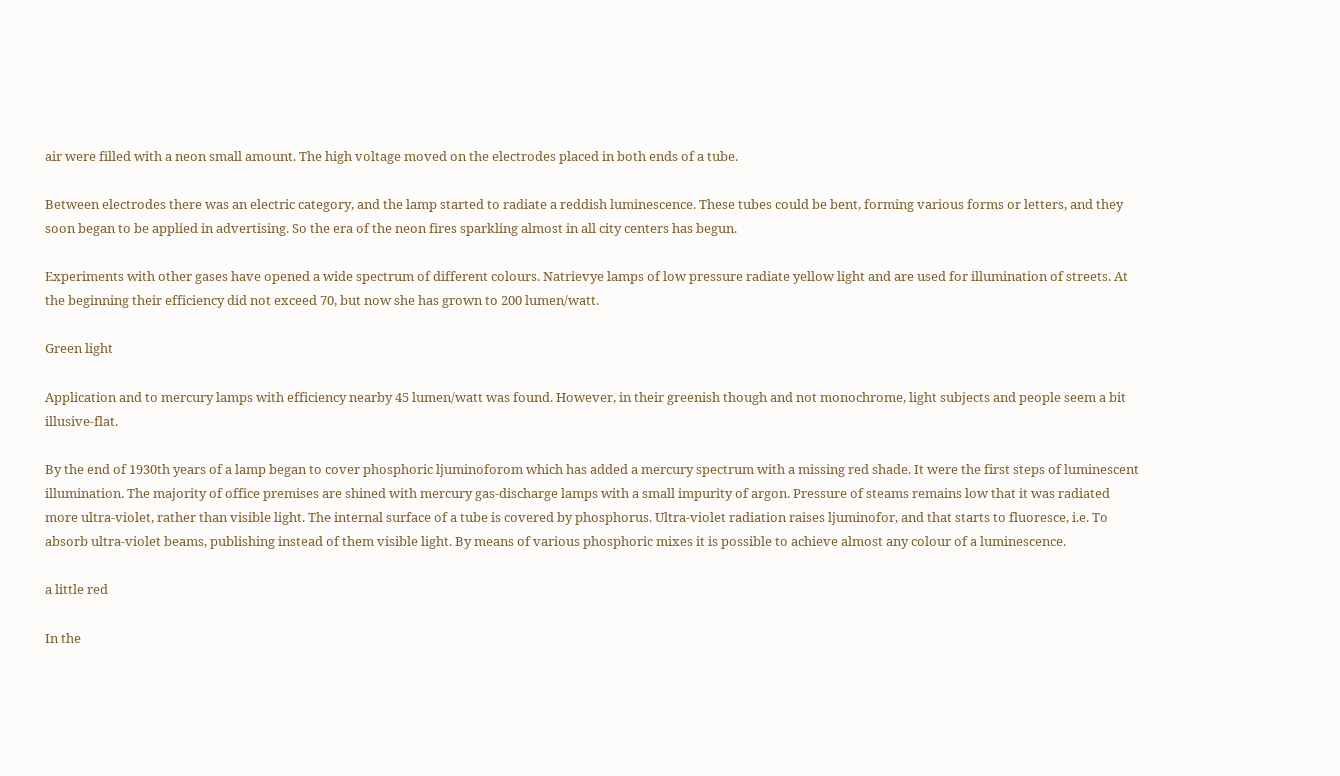air were filled with a neon small amount. The high voltage moved on the electrodes placed in both ends of a tube.

Between electrodes there was an electric category, and the lamp started to radiate a reddish luminescence. These tubes could be bent, forming various forms or letters, and they soon began to be applied in advertising. So the era of the neon fires sparkling almost in all city centers has begun.

Experiments with other gases have opened a wide spectrum of different colours. Natrievye lamps of low pressure radiate yellow light and are used for illumination of streets. At the beginning their efficiency did not exceed 70, but now she has grown to 200 lumen/watt.

Green light

Application and to mercury lamps with efficiency nearby 45 lumen/watt was found. However, in their greenish though and not monochrome, light subjects and people seem a bit illusive-flat.

By the end of 1930th years of a lamp began to cover phosphoric ljuminoforom which has added a mercury spectrum with a missing red shade. It were the first steps of luminescent illumination. The majority of office premises are shined with mercury gas-discharge lamps with a small impurity of argon. Pressure of steams remains low that it was radiated more ultra-violet, rather than visible light. The internal surface of a tube is covered by phosphorus. Ultra-violet radiation raises ljuminofor, and that starts to fluoresce, i.e. To absorb ultra-violet beams, publishing instead of them visible light. By means of various phosphoric mixes it is possible to achieve almost any colour of a luminescence.

a little red

In the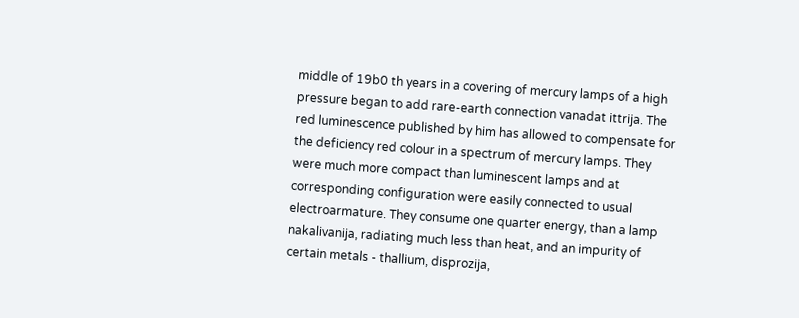middle of 19b0 th years in a covering of mercury lamps of a high pressure began to add rare-earth connection vanadat ittrija. The red luminescence published by him has allowed to compensate for the deficiency red colour in a spectrum of mercury lamps. They were much more compact than luminescent lamps and at corresponding configuration were easily connected to usual electroarmature. They consume one quarter energy, than a lamp nakalivanija, radiating much less than heat, and an impurity of certain metals - thallium, disprozija,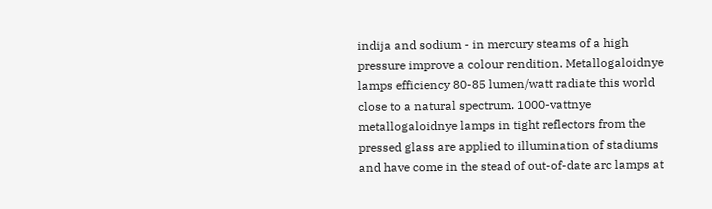indija and sodium - in mercury steams of a high pressure improve a colour rendition. Metallogaloidnye lamps efficiency 80-85 lumen/watt radiate this world close to a natural spectrum. 1000-vattnye metallogaloidnye lamps in tight reflectors from the pressed glass are applied to illumination of stadiums and have come in the stead of out-of-date arc lamps at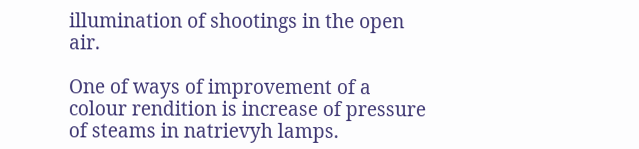illumination of shootings in the open air.

One of ways of improvement of a colour rendition is increase of pressure of steams in natrievyh lamps.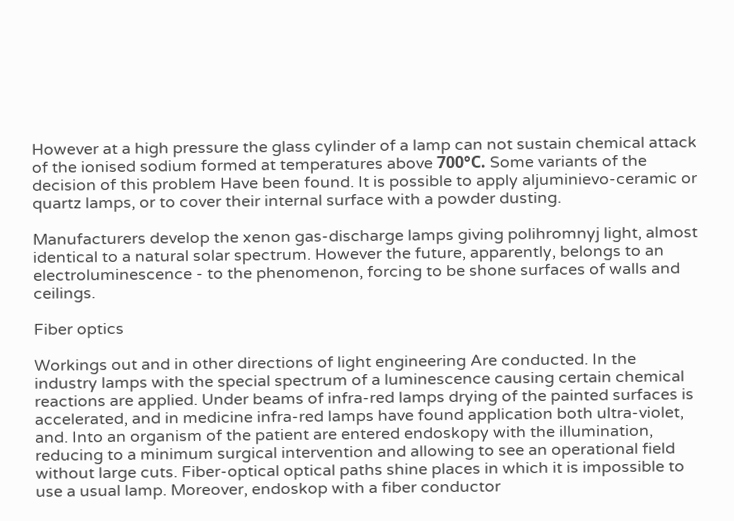However at a high pressure the glass cylinder of a lamp can not sustain chemical attack of the ionised sodium formed at temperatures above 700°С. Some variants of the decision of this problem Have been found. It is possible to apply aljuminievo-ceramic or quartz lamps, or to cover their internal surface with a powder dusting.

Manufacturers develop the xenon gas-discharge lamps giving polihromnyj light, almost identical to a natural solar spectrum. However the future, apparently, belongs to an electroluminescence - to the phenomenon, forcing to be shone surfaces of walls and ceilings.

Fiber optics

Workings out and in other directions of light engineering Are conducted. In the industry lamps with the special spectrum of a luminescence causing certain chemical reactions are applied. Under beams of infra-red lamps drying of the painted surfaces is accelerated, and in medicine infra-red lamps have found application both ultra-violet, and. Into an organism of the patient are entered endoskopy with the illumination, reducing to a minimum surgical intervention and allowing to see an operational field without large cuts. Fiber-optical optical paths shine places in which it is impossible to use a usual lamp. Moreover, endoskop with a fiber conductor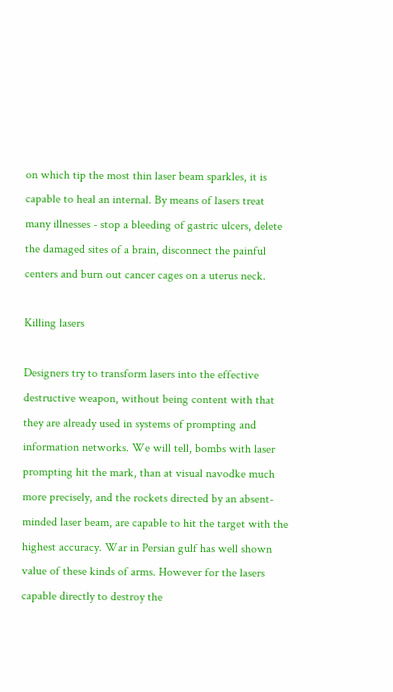on which tip the most thin laser beam sparkles, it is capable to heal an internal. By means of lasers treat many illnesses - stop a bleeding of gastric ulcers, delete the damaged sites of a brain, disconnect the painful centers and burn out cancer cages on a uterus neck.

Killing lasers

Designers try to transform lasers into the effective destructive weapon, without being content with that they are already used in systems of prompting and information networks. We will tell, bombs with laser prompting hit the mark, than at visual navodke much more precisely, and the rockets directed by an absent-minded laser beam, are capable to hit the target with the highest accuracy. War in Persian gulf has well shown value of these kinds of arms. However for the lasers capable directly to destroy the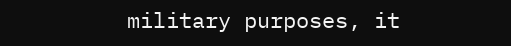military purposes, it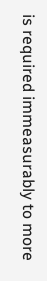is required immeasurably to more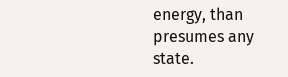energy, than presumes any state.